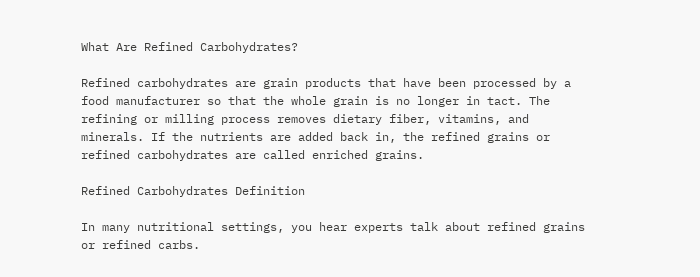What Are Refined Carbohydrates?

Refined carbohydrates are grain products that have been processed by a food manufacturer so that the whole grain is no longer in tact. The refining or milling process removes dietary fiber, vitamins, and minerals. If the nutrients are added back in, the refined grains or refined carbohydrates are called enriched grains.

Refined Carbohydrates Definition

In many nutritional settings, you hear experts talk about refined grains or refined carbs.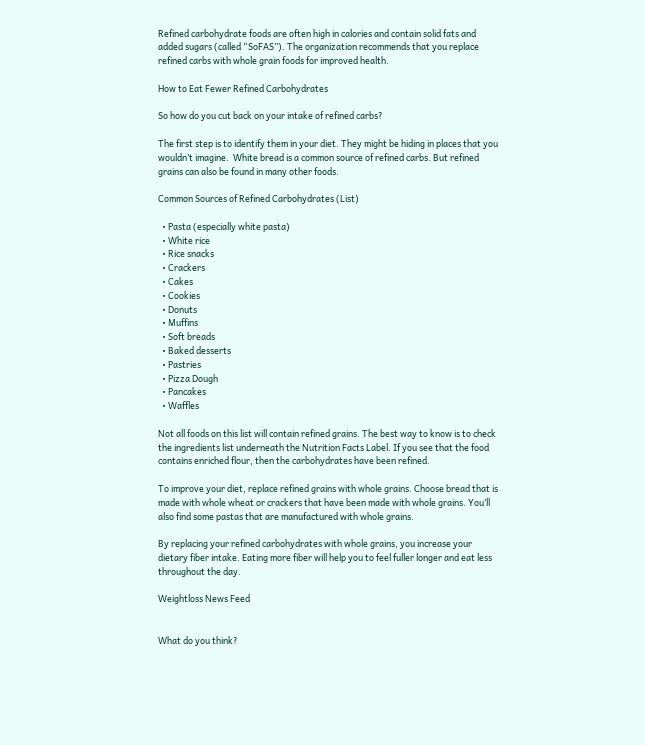Refined carbohydrate foods are often high in calories and contain solid fats and added sugars (called “SoFAS”). The organization recommends that you replace refined carbs with whole grain foods for improved health.

How to Eat Fewer Refined Carbohydrates

So how do you cut back on your intake of refined carbs?

The first step is to identify them in your diet. They might be hiding in places that you wouldn’t imagine.  White bread is a common source of refined carbs. But refined grains can also be found in many other foods.

Common Sources of Refined Carbohydrates (List)

  • Pasta (especially white pasta)
  • White rice
  • Rice snacks
  • Crackers
  • Cakes
  • Cookies
  • Donuts
  • Muffins
  • Soft breads
  • Baked desserts
  • Pastries
  • Pizza Dough
  • Pancakes
  • Waffles

Not all foods on this list will contain refined grains. The best way to know is to check the ingredients list underneath the Nutrition Facts Label. If you see that the food contains enriched flour, then the carbohydrates have been refined.

To improve your diet, replace refined grains with whole grains. Choose bread that is made with whole wheat or crackers that have been made with whole grains. You’ll also find some pastas that are manufactured with whole grains.

By replacing your refined carbohydrates with whole grains, you increase your dietary fiber intake. Eating more fiber will help you to feel fuller longer and eat less throughout the day.

Weightloss News Feed


What do you think?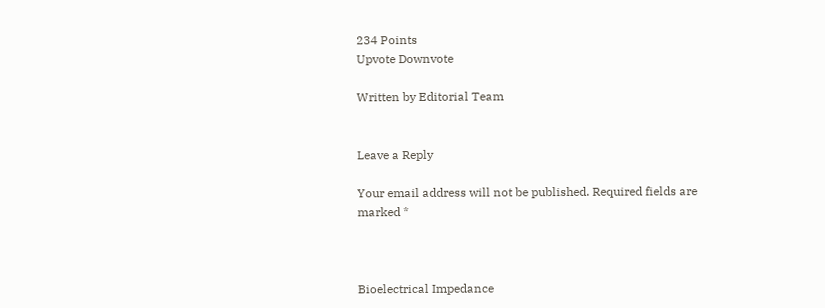234 Points
Upvote Downvote

Written by Editorial Team


Leave a Reply

Your email address will not be published. Required fields are marked *



Bioelectrical Impedance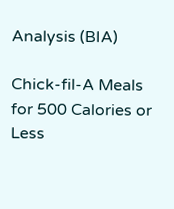Analysis (BIA)

Chick-fil-A Meals for 500 Calories or Less